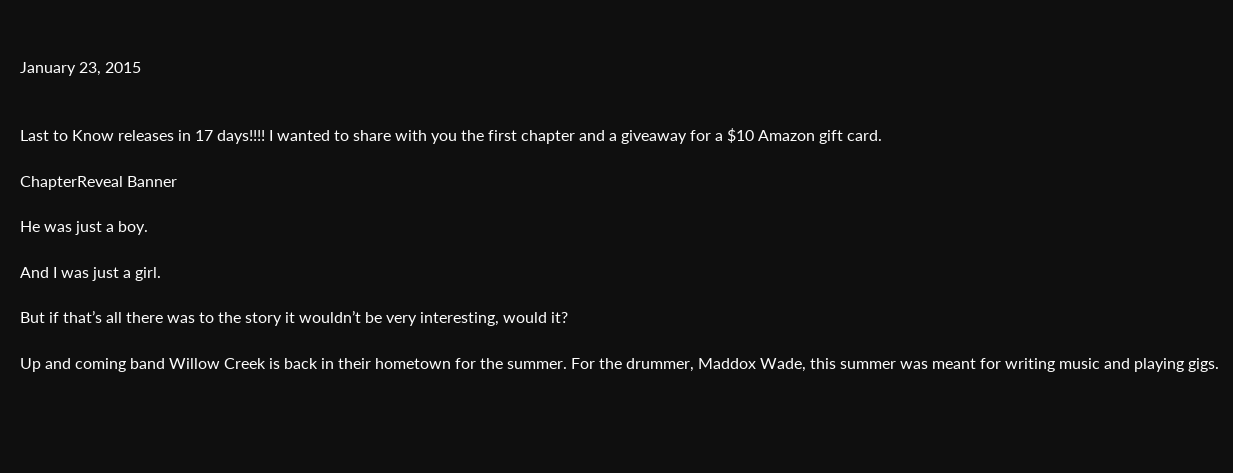January 23, 2015


Last to Know releases in 17 days!!!! I wanted to share with you the first chapter and a giveaway for a $10 Amazon gift card.

ChapterReveal Banner

He was just a boy.

And I was just a girl.

But if that’s all there was to the story it wouldn’t be very interesting, would it?

Up and coming band Willow Creek is back in their hometown for the summer. For the drummer, Maddox Wade, this summer was meant for writing music and playing gigs.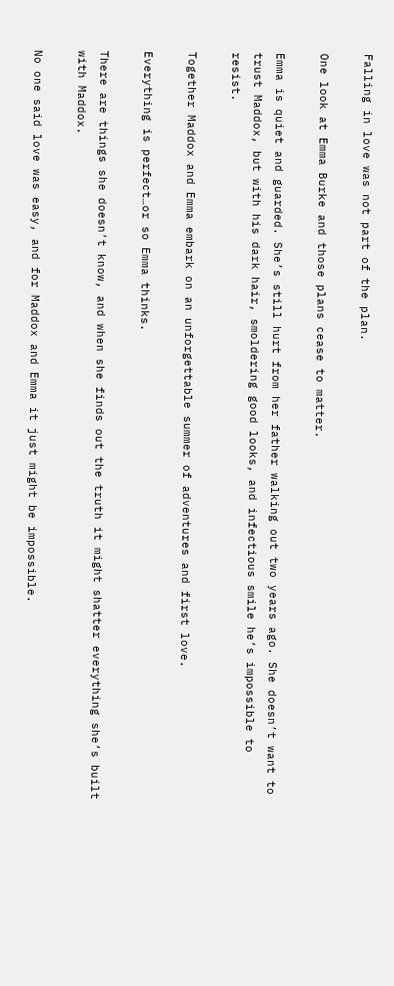Falling in love was not part of the plan.

One look at Emma Burke and those plans cease to matter.

Emma is quiet and guarded. She’s still hurt from her father walking out two years ago. She doesn’t want to trust Maddox, but with his dark hair, smoldering good looks, and infectious smile he’s impossible to resist.

Together Maddox and Emma embark on an unforgettable summer of adventures and first love.

Everything is perfect…or so Emma thinks.

There are things she doesn’t know, and when she finds out the truth it might shatter everything she’s built with Maddox.

No one said love was easy, and for Maddox and Emma it just might be impossible.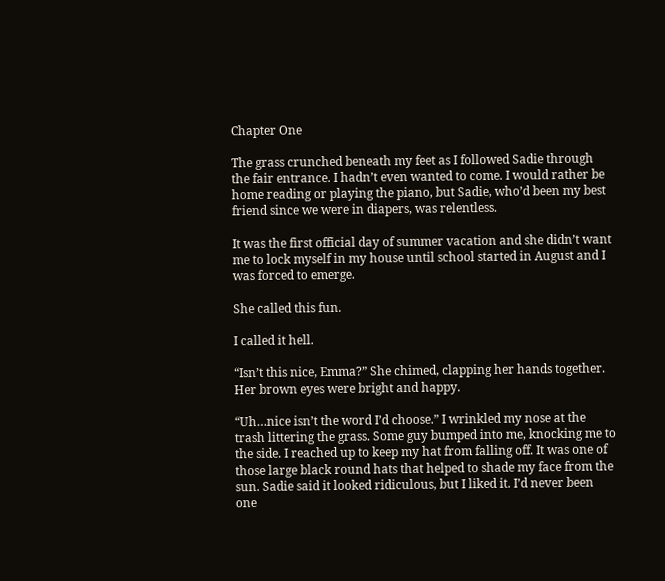Chapter One

The grass crunched beneath my feet as I followed Sadie through the fair entrance. I hadn’t even wanted to come. I would rather be home reading or playing the piano, but Sadie, who’d been my best friend since we were in diapers, was relentless.

It was the first official day of summer vacation and she didn’t want me to lock myself in my house until school started in August and I was forced to emerge.

She called this fun.

I called it hell.

“Isn’t this nice, Emma?” She chimed, clapping her hands together. Her brown eyes were bright and happy.

“Uh…nice isn’t the word I’d choose.” I wrinkled my nose at the trash littering the grass. Some guy bumped into me, knocking me to the side. I reached up to keep my hat from falling off. It was one of those large black round hats that helped to shade my face from the sun. Sadie said it looked ridiculous, but I liked it. I’d never been one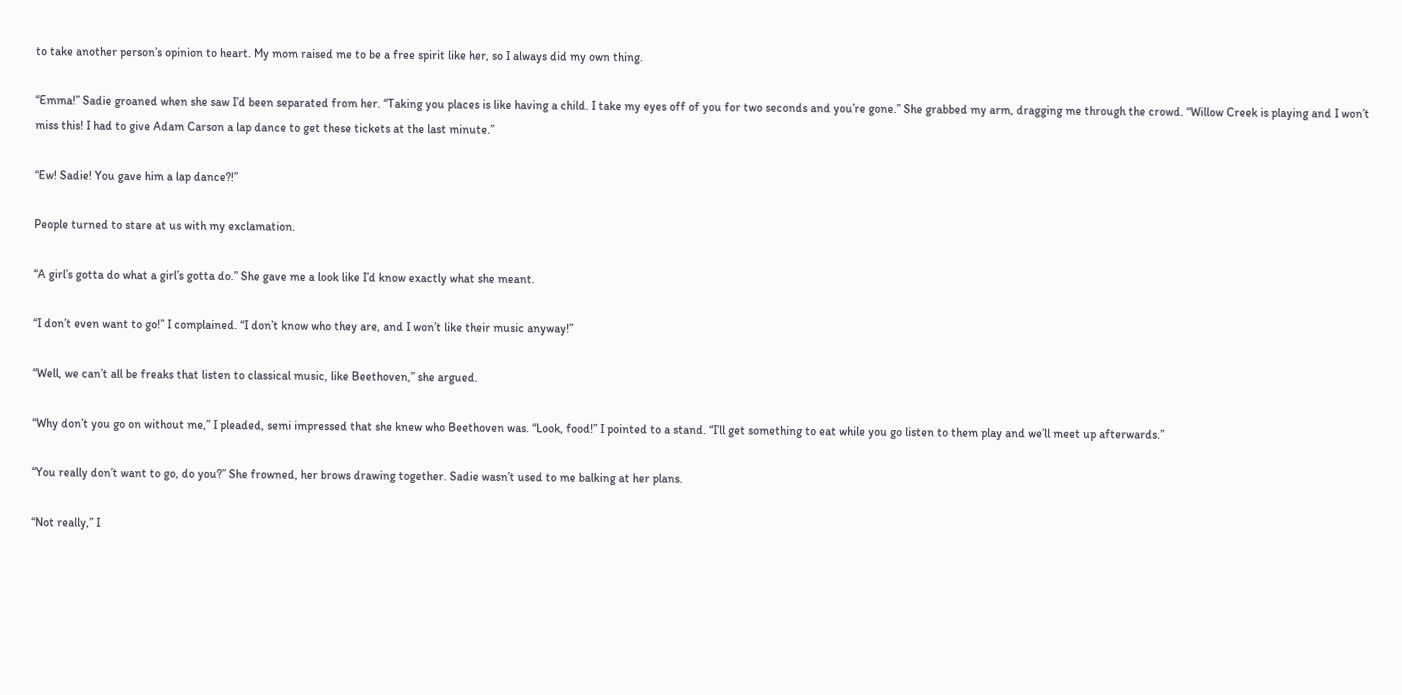to take another person’s opinion to heart. My mom raised me to be a free spirit like her, so I always did my own thing.

“Emma!” Sadie groaned when she saw I’d been separated from her. “Taking you places is like having a child. I take my eyes off of you for two seconds and you’re gone.” She grabbed my arm, dragging me through the crowd. “Willow Creek is playing and I won’t miss this! I had to give Adam Carson a lap dance to get these tickets at the last minute.”

“Ew! Sadie! You gave him a lap dance?!”

People turned to stare at us with my exclamation.

“A girl’s gotta do what a girl’s gotta do.” She gave me a look like I’d know exactly what she meant.

“I don’t even want to go!” I complained. “I don’t know who they are, and I won’t like their music anyway!”

“Well, we can’t all be freaks that listen to classical music, like Beethoven,” she argued.

“Why don’t you go on without me,” I pleaded, semi impressed that she knew who Beethoven was. “Look, food!” I pointed to a stand. “I’ll get something to eat while you go listen to them play and we’ll meet up afterwards.”

“You really don’t want to go, do you?” She frowned, her brows drawing together. Sadie wasn’t used to me balking at her plans.

“Not really,” I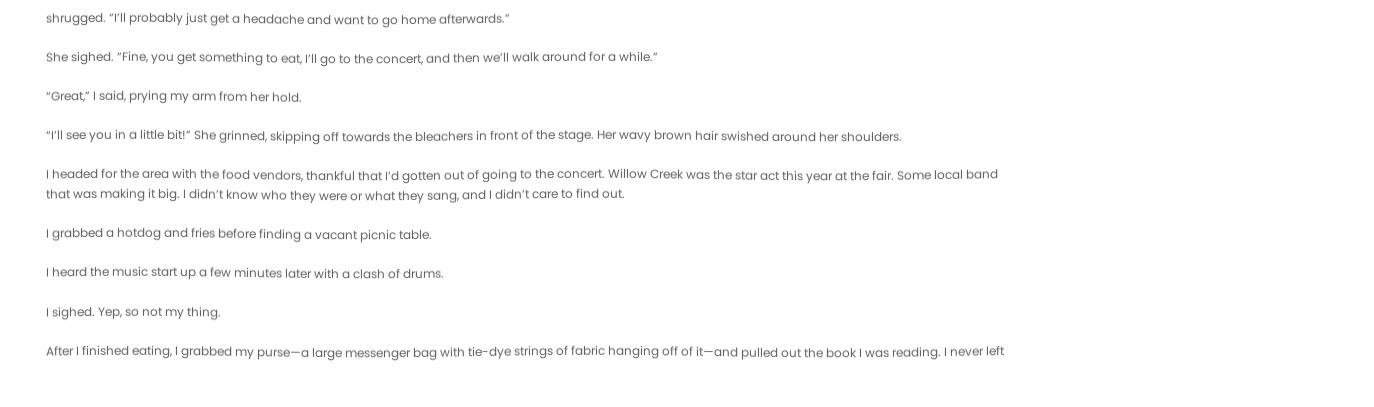shrugged. “I’ll probably just get a headache and want to go home afterwards.”

She sighed. “Fine, you get something to eat, I’ll go to the concert, and then we’ll walk around for a while.”

“Great,” I said, prying my arm from her hold.

“I’ll see you in a little bit!” She grinned, skipping off towards the bleachers in front of the stage. Her wavy brown hair swished around her shoulders.

I headed for the area with the food vendors, thankful that I’d gotten out of going to the concert. Willow Creek was the star act this year at the fair. Some local band that was making it big. I didn’t know who they were or what they sang, and I didn’t care to find out.

I grabbed a hotdog and fries before finding a vacant picnic table.

I heard the music start up a few minutes later with a clash of drums.

I sighed. Yep, so not my thing.

After I finished eating, I grabbed my purse—a large messenger bag with tie-dye strings of fabric hanging off of it—and pulled out the book I was reading. I never left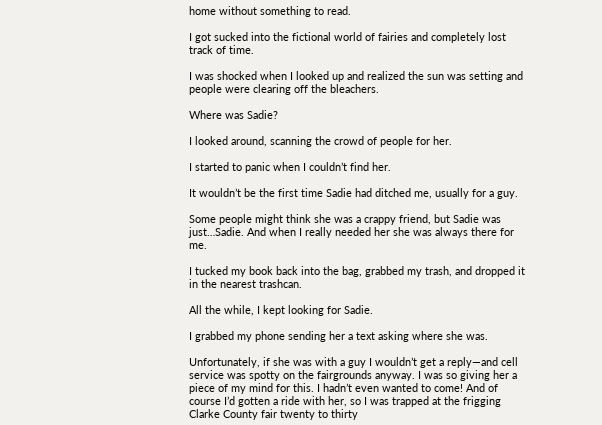home without something to read.

I got sucked into the fictional world of fairies and completely lost track of time.

I was shocked when I looked up and realized the sun was setting and people were clearing off the bleachers.

Where was Sadie?

I looked around, scanning the crowd of people for her.

I started to panic when I couldn’t find her.

It wouldn’t be the first time Sadie had ditched me, usually for a guy.

Some people might think she was a crappy friend, but Sadie was just…Sadie. And when I really needed her she was always there for me.

I tucked my book back into the bag, grabbed my trash, and dropped it in the nearest trashcan.

All the while, I kept looking for Sadie.

I grabbed my phone sending her a text asking where she was.

Unfortunately, if she was with a guy I wouldn’t get a reply—and cell service was spotty on the fairgrounds anyway. I was so giving her a piece of my mind for this. I hadn’t even wanted to come! And of course I’d gotten a ride with her, so I was trapped at the frigging Clarke County fair twenty to thirty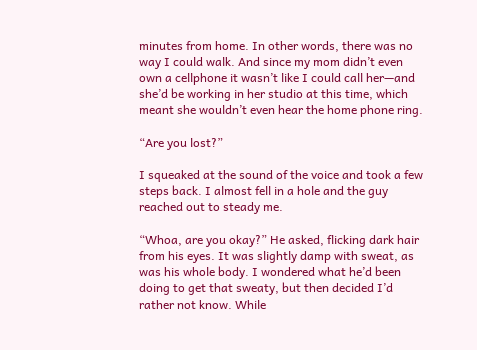minutes from home. In other words, there was no way I could walk. And since my mom didn’t even own a cellphone it wasn’t like I could call her—and she’d be working in her studio at this time, which meant she wouldn’t even hear the home phone ring.

“Are you lost?”

I squeaked at the sound of the voice and took a few steps back. I almost fell in a hole and the guy reached out to steady me.

“Whoa, are you okay?” He asked, flicking dark hair from his eyes. It was slightly damp with sweat, as was his whole body. I wondered what he’d been doing to get that sweaty, but then decided I’d rather not know. While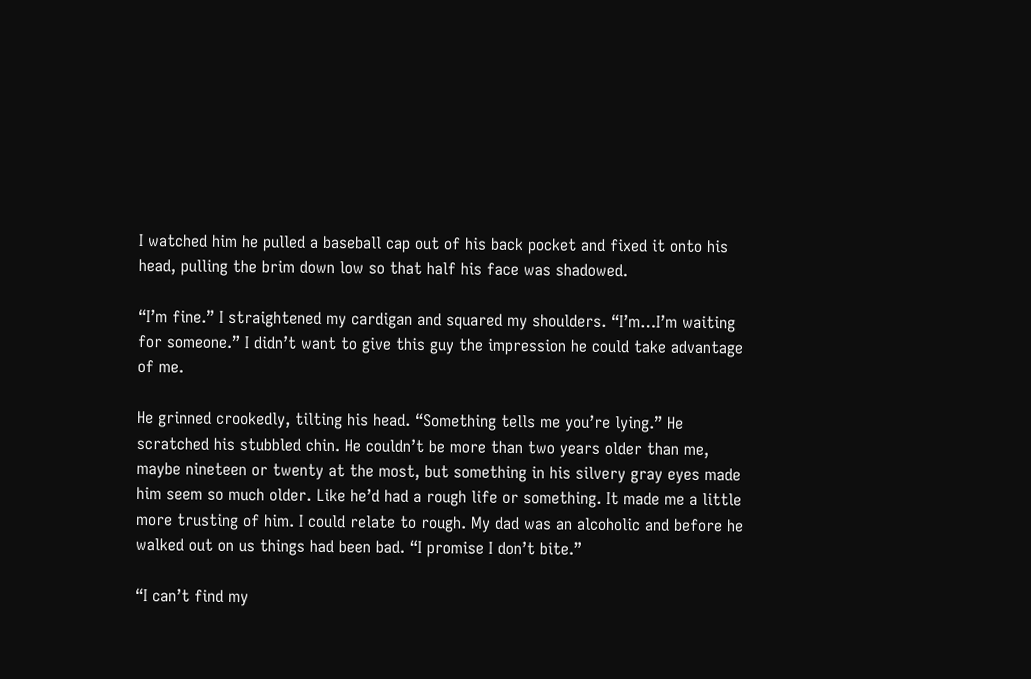I watched him he pulled a baseball cap out of his back pocket and fixed it onto his head, pulling the brim down low so that half his face was shadowed.

“I’m fine.” I straightened my cardigan and squared my shoulders. “I’m…I’m waiting for someone.” I didn’t want to give this guy the impression he could take advantage of me.

He grinned crookedly, tilting his head. “Something tells me you’re lying.” He scratched his stubbled chin. He couldn’t be more than two years older than me, maybe nineteen or twenty at the most, but something in his silvery gray eyes made him seem so much older. Like he’d had a rough life or something. It made me a little more trusting of him. I could relate to rough. My dad was an alcoholic and before he walked out on us things had been bad. “I promise I don’t bite.”

“I can’t find my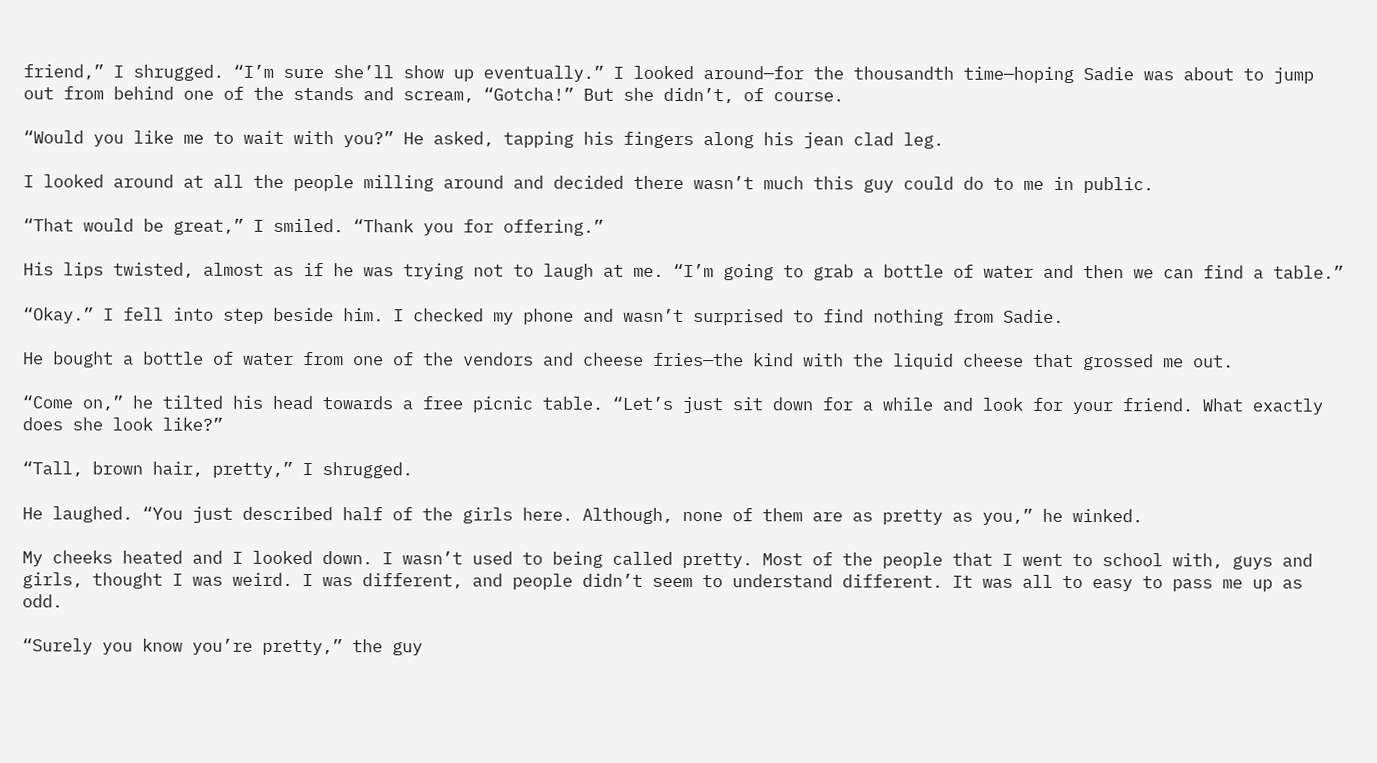friend,” I shrugged. “I’m sure she’ll show up eventually.” I looked around—for the thousandth time—hoping Sadie was about to jump out from behind one of the stands and scream, “Gotcha!” But she didn’t, of course.

“Would you like me to wait with you?” He asked, tapping his fingers along his jean clad leg.

I looked around at all the people milling around and decided there wasn’t much this guy could do to me in public.

“That would be great,” I smiled. “Thank you for offering.”

His lips twisted, almost as if he was trying not to laugh at me. “I’m going to grab a bottle of water and then we can find a table.”

“Okay.” I fell into step beside him. I checked my phone and wasn’t surprised to find nothing from Sadie.

He bought a bottle of water from one of the vendors and cheese fries—the kind with the liquid cheese that grossed me out.

“Come on,” he tilted his head towards a free picnic table. “Let’s just sit down for a while and look for your friend. What exactly does she look like?”

“Tall, brown hair, pretty,” I shrugged.

He laughed. “You just described half of the girls here. Although, none of them are as pretty as you,” he winked.

My cheeks heated and I looked down. I wasn’t used to being called pretty. Most of the people that I went to school with, guys and girls, thought I was weird. I was different, and people didn’t seem to understand different. It was all to easy to pass me up as odd.

“Surely you know you’re pretty,” the guy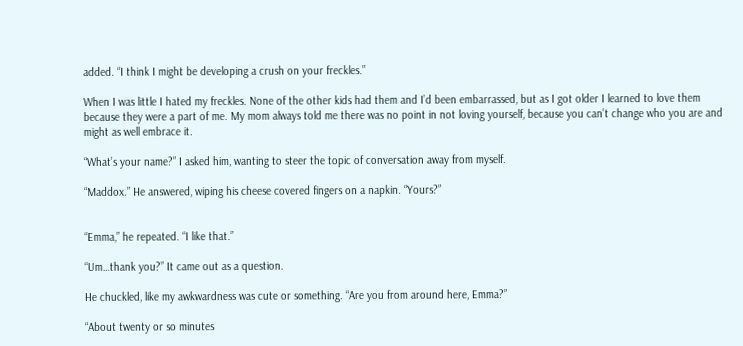added. “I think I might be developing a crush on your freckles.”

When I was little I hated my freckles. None of the other kids had them and I’d been embarrassed, but as I got older I learned to love them because they were a part of me. My mom always told me there was no point in not loving yourself, because you can’t change who you are and might as well embrace it.

“What’s your name?” I asked him, wanting to steer the topic of conversation away from myself.

“Maddox.” He answered, wiping his cheese covered fingers on a napkin. “Yours?”


“Emma,” he repeated. “I like that.”

“Um…thank you?” It came out as a question.

He chuckled, like my awkwardness was cute or something. “Are you from around here, Emma?”

“About twenty or so minutes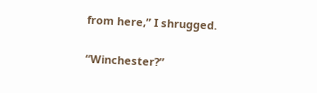from here,” I shrugged.

“Winchester?”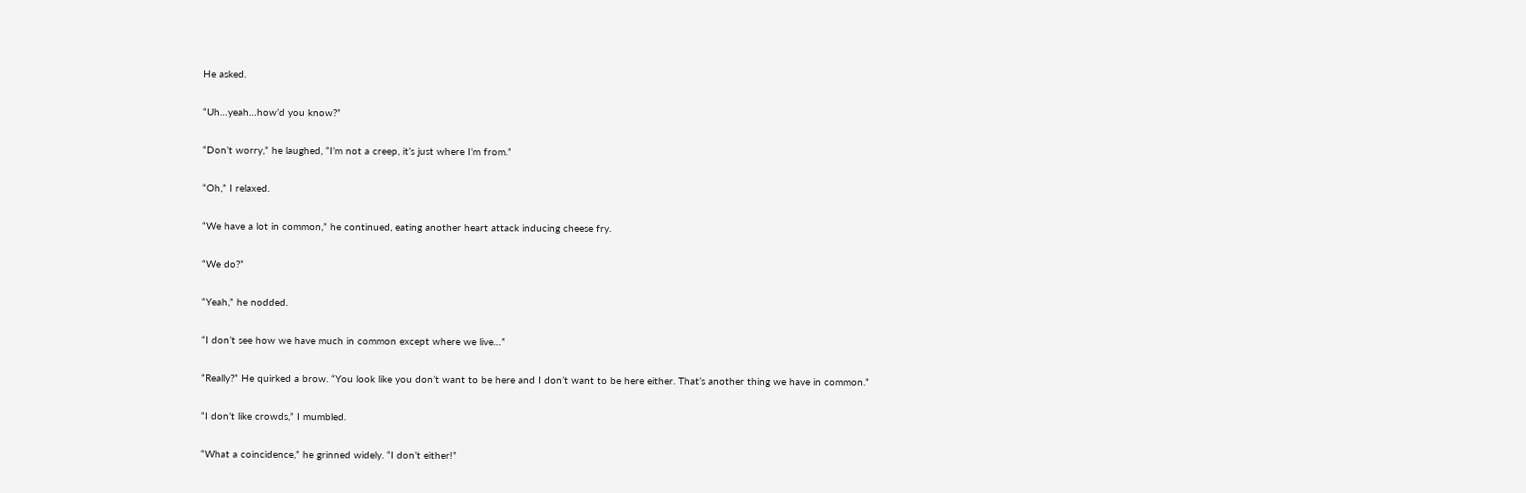He asked.

“Uh…yeah…how’d you know?”

“Don’t worry,” he laughed, “I’m not a creep, it’s just where I’m from.”

“Oh,” I relaxed.

“We have a lot in common,” he continued, eating another heart attack inducing cheese fry.

“We do?”

“Yeah,” he nodded.

“I don’t see how we have much in common except where we live…”

“Really?” He quirked a brow. “You look like you don’t want to be here and I don’t want to be here either. That’s another thing we have in common.”

“I don’t like crowds,” I mumbled.

“What a coincidence,” he grinned widely. “I don’t either!”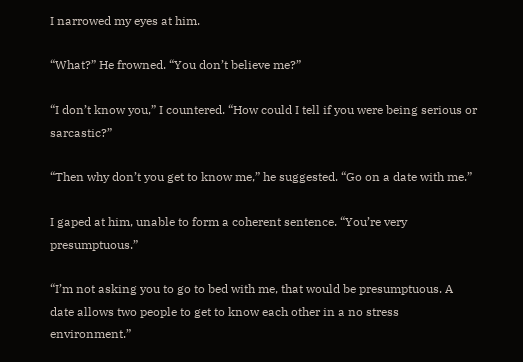I narrowed my eyes at him.

“What?” He frowned. “You don’t believe me?”

“I don’t know you,” I countered. “How could I tell if you were being serious or sarcastic?”

“Then why don’t you get to know me,” he suggested. “Go on a date with me.”

I gaped at him, unable to form a coherent sentence. “You’re very presumptuous.”

“I’m not asking you to go to bed with me, that would be presumptuous. A date allows two people to get to know each other in a no stress environment.”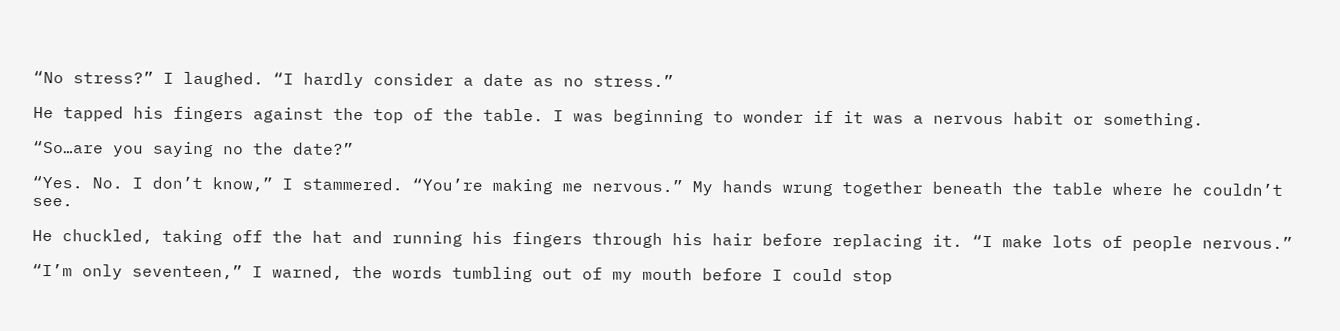“No stress?” I laughed. “I hardly consider a date as no stress.”

He tapped his fingers against the top of the table. I was beginning to wonder if it was a nervous habit or something.

“So…are you saying no the date?”

“Yes. No. I don’t know,” I stammered. “You’re making me nervous.” My hands wrung together beneath the table where he couldn’t see.

He chuckled, taking off the hat and running his fingers through his hair before replacing it. “I make lots of people nervous.”

“I’m only seventeen,” I warned, the words tumbling out of my mouth before I could stop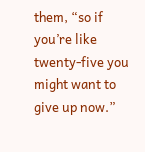them, “so if you’re like twenty-five you might want to give up now.”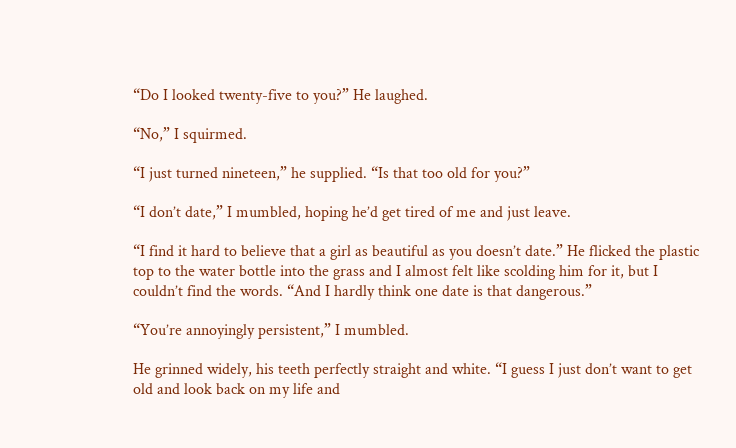“Do I looked twenty-five to you?” He laughed.

“No,” I squirmed.

“I just turned nineteen,” he supplied. “Is that too old for you?”

“I don’t date,” I mumbled, hoping he’d get tired of me and just leave.

“I find it hard to believe that a girl as beautiful as you doesn’t date.” He flicked the plastic top to the water bottle into the grass and I almost felt like scolding him for it, but I couldn’t find the words. “And I hardly think one date is that dangerous.”

“You’re annoyingly persistent,” I mumbled.

He grinned widely, his teeth perfectly straight and white. “I guess I just don’t want to get old and look back on my life and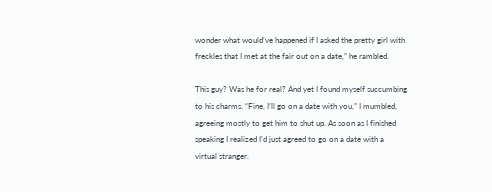wonder what would’ve happened if I asked the pretty girl with freckles that I met at the fair out on a date,” he rambled.

This guy? Was he for real? And yet I found myself succumbing to his charms. “Fine, I’ll go on a date with you,” I mumbled, agreeing mostly to get him to shut up. As soon as I finished speaking I realized I’d just agreed to go on a date with a virtual stranger.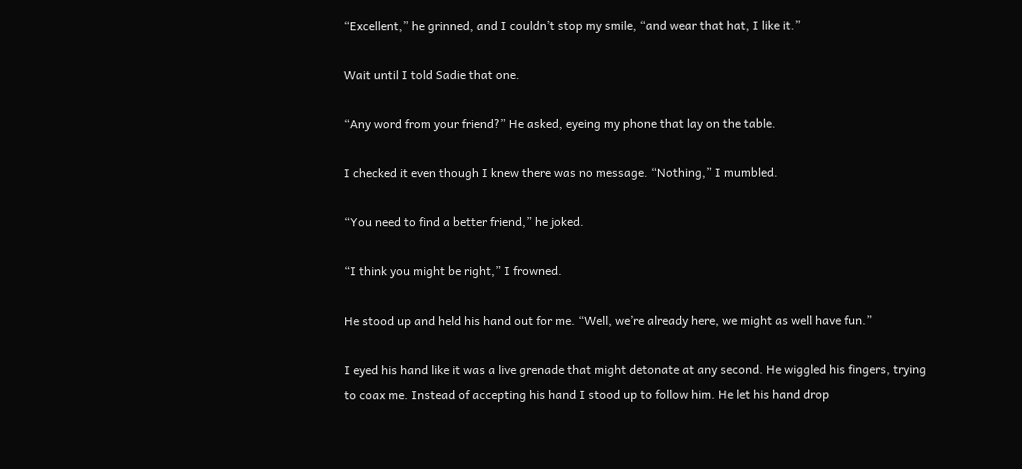“Excellent,” he grinned, and I couldn’t stop my smile, “and wear that hat, I like it.”

Wait until I told Sadie that one.

“Any word from your friend?” He asked, eyeing my phone that lay on the table.

I checked it even though I knew there was no message. “Nothing,” I mumbled.

“You need to find a better friend,” he joked.

“I think you might be right,” I frowned.

He stood up and held his hand out for me. “Well, we’re already here, we might as well have fun.”

I eyed his hand like it was a live grenade that might detonate at any second. He wiggled his fingers, trying to coax me. Instead of accepting his hand I stood up to follow him. He let his hand drop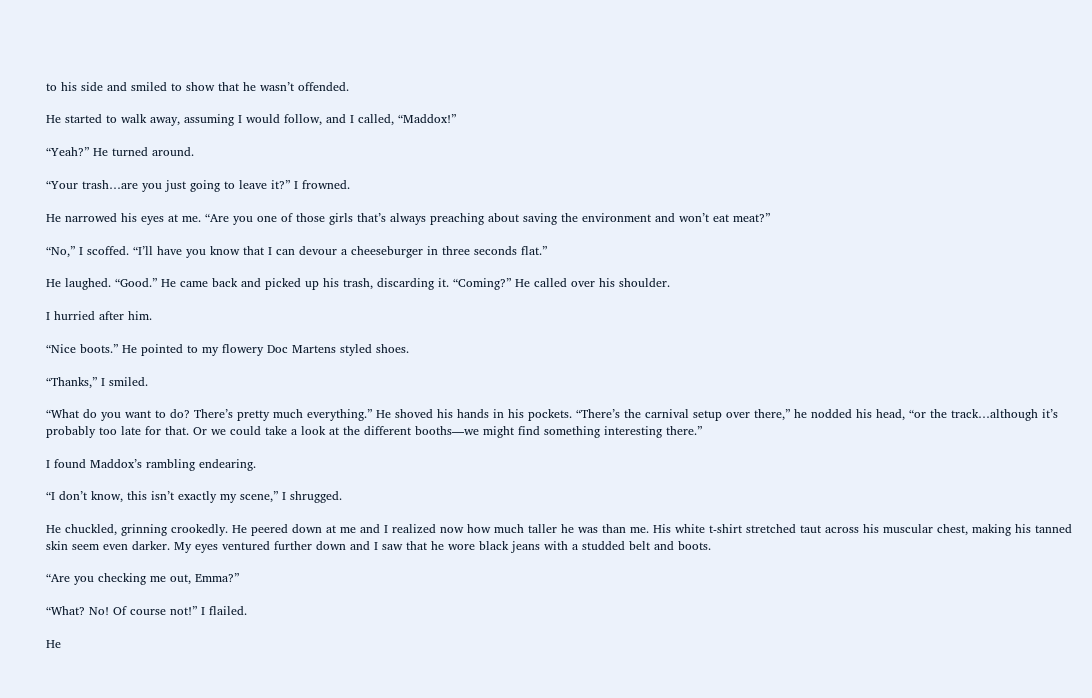to his side and smiled to show that he wasn’t offended.

He started to walk away, assuming I would follow, and I called, “Maddox!”

“Yeah?” He turned around.

“Your trash…are you just going to leave it?” I frowned.

He narrowed his eyes at me. “Are you one of those girls that’s always preaching about saving the environment and won’t eat meat?”

“No,” I scoffed. “I’ll have you know that I can devour a cheeseburger in three seconds flat.”

He laughed. “Good.” He came back and picked up his trash, discarding it. “Coming?” He called over his shoulder.

I hurried after him.

“Nice boots.” He pointed to my flowery Doc Martens styled shoes.

“Thanks,” I smiled.

“What do you want to do? There’s pretty much everything.” He shoved his hands in his pockets. “There’s the carnival setup over there,” he nodded his head, “or the track…although it’s probably too late for that. Or we could take a look at the different booths—we might find something interesting there.”

I found Maddox’s rambling endearing.

“I don’t know, this isn’t exactly my scene,” I shrugged.

He chuckled, grinning crookedly. He peered down at me and I realized now how much taller he was than me. His white t-shirt stretched taut across his muscular chest, making his tanned skin seem even darker. My eyes ventured further down and I saw that he wore black jeans with a studded belt and boots.

“Are you checking me out, Emma?”

“What? No! Of course not!” I flailed.

He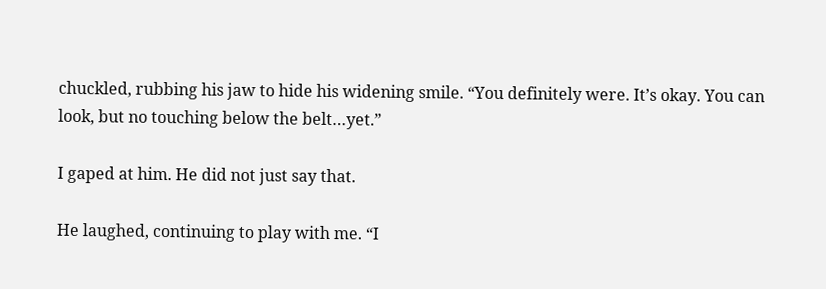chuckled, rubbing his jaw to hide his widening smile. “You definitely were. It’s okay. You can look, but no touching below the belt…yet.”

I gaped at him. He did not just say that.

He laughed, continuing to play with me. “I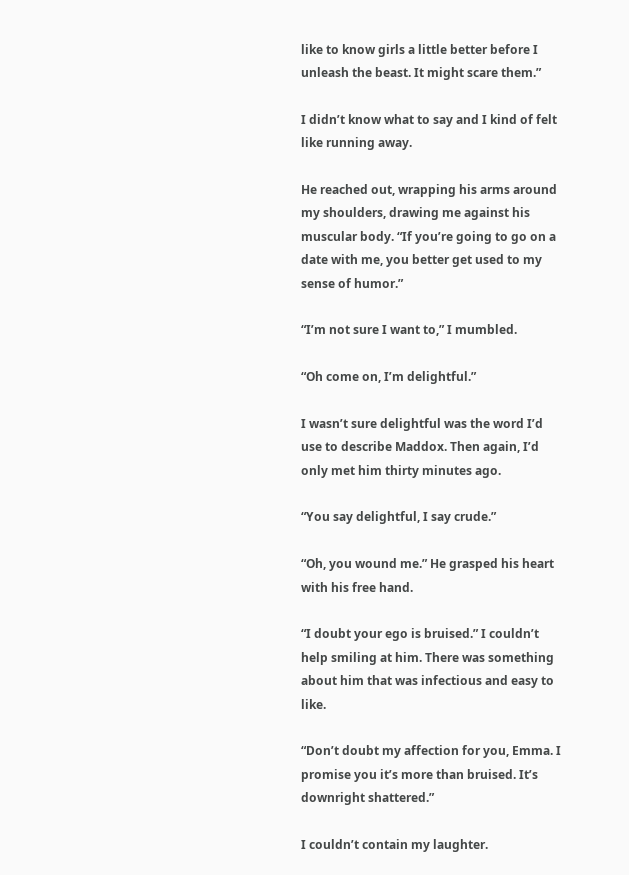like to know girls a little better before I unleash the beast. It might scare them.”

I didn’t know what to say and I kind of felt like running away.

He reached out, wrapping his arms around my shoulders, drawing me against his muscular body. “If you’re going to go on a date with me, you better get used to my sense of humor.”

“I’m not sure I want to,” I mumbled.

“Oh come on, I’m delightful.”

I wasn’t sure delightful was the word I’d use to describe Maddox. Then again, I’d only met him thirty minutes ago.

“You say delightful, I say crude.”

“Oh, you wound me.” He grasped his heart with his free hand.

“I doubt your ego is bruised.” I couldn’t help smiling at him. There was something about him that was infectious and easy to like.

“Don’t doubt my affection for you, Emma. I promise you it’s more than bruised. It’s downright shattered.”

I couldn’t contain my laughter.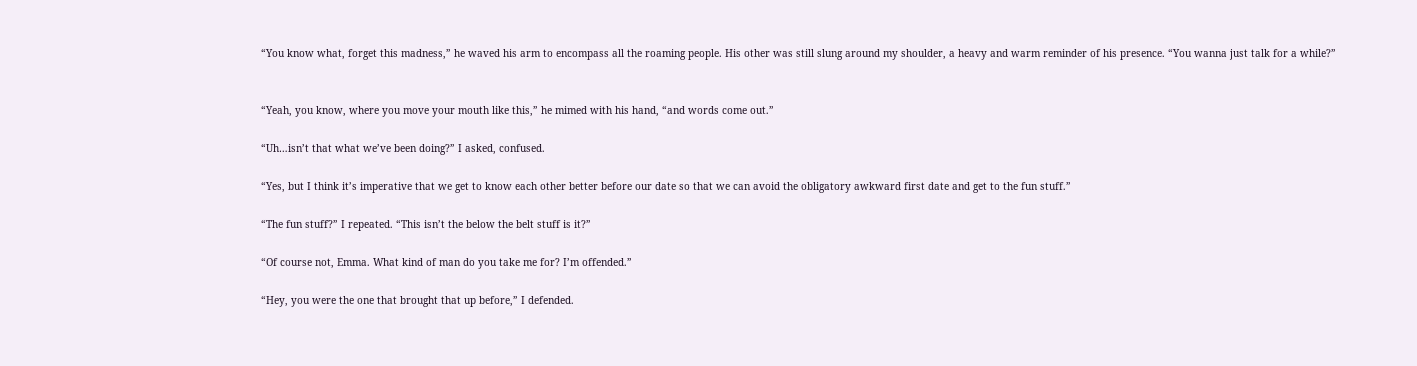“You know what, forget this madness,” he waved his arm to encompass all the roaming people. His other was still slung around my shoulder, a heavy and warm reminder of his presence. “You wanna just talk for a while?”


“Yeah, you know, where you move your mouth like this,” he mimed with his hand, “and words come out.”

“Uh…isn’t that what we’ve been doing?” I asked, confused.

“Yes, but I think it’s imperative that we get to know each other better before our date so that we can avoid the obligatory awkward first date and get to the fun stuff.”

“The fun stuff?” I repeated. “This isn’t the below the belt stuff is it?”

“Of course not, Emma. What kind of man do you take me for? I’m offended.”

“Hey, you were the one that brought that up before,” I defended.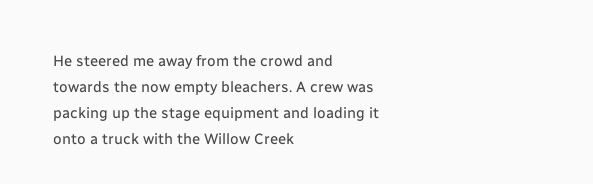He steered me away from the crowd and towards the now empty bleachers. A crew was packing up the stage equipment and loading it onto a truck with the Willow Creek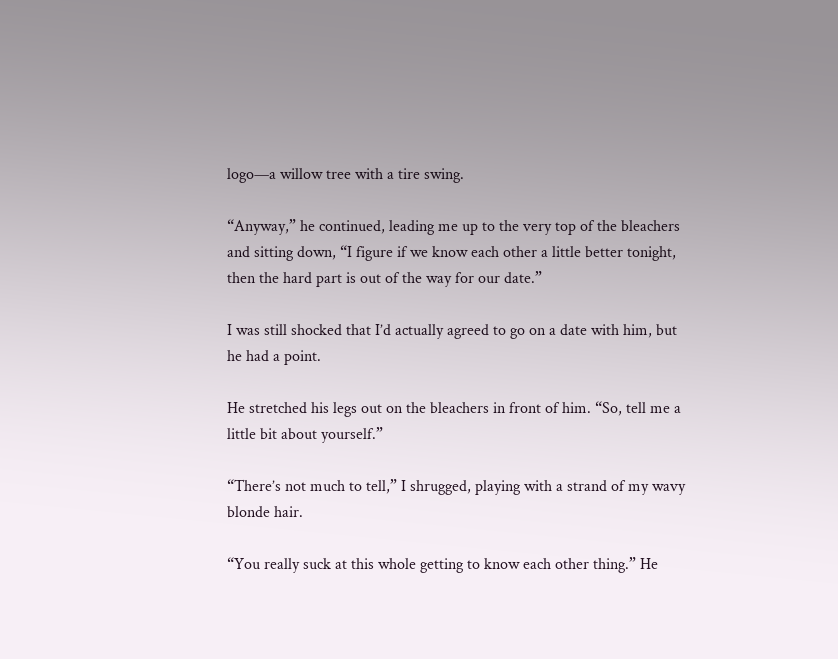logo—a willow tree with a tire swing.

“Anyway,” he continued, leading me up to the very top of the bleachers and sitting down, “I figure if we know each other a little better tonight, then the hard part is out of the way for our date.”

I was still shocked that I’d actually agreed to go on a date with him, but he had a point.

He stretched his legs out on the bleachers in front of him. “So, tell me a little bit about yourself.”

“There’s not much to tell,” I shrugged, playing with a strand of my wavy blonde hair.

“You really suck at this whole getting to know each other thing.” He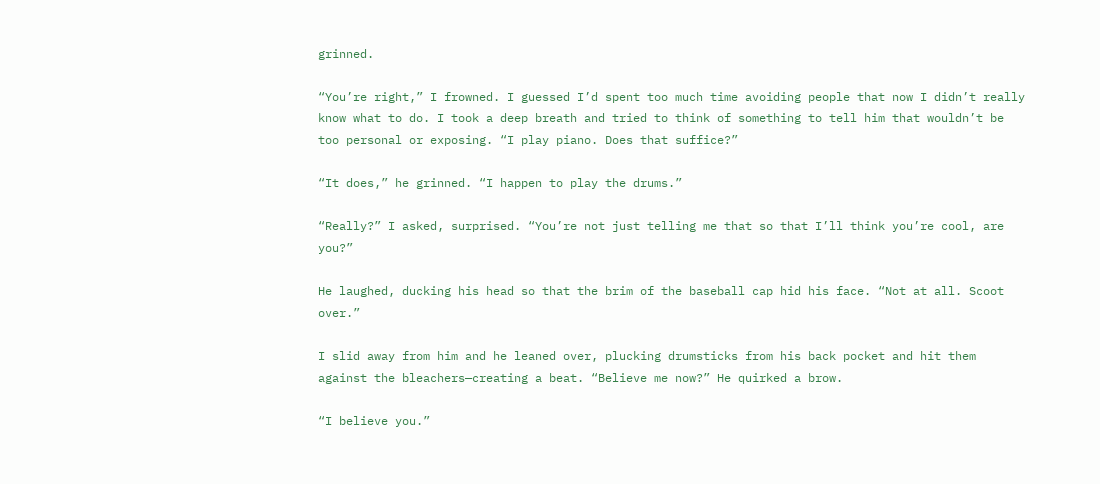grinned.

“You’re right,” I frowned. I guessed I’d spent too much time avoiding people that now I didn’t really know what to do. I took a deep breath and tried to think of something to tell him that wouldn’t be too personal or exposing. “I play piano. Does that suffice?”

“It does,” he grinned. “I happen to play the drums.”

“Really?” I asked, surprised. “You’re not just telling me that so that I’ll think you’re cool, are you?”

He laughed, ducking his head so that the brim of the baseball cap hid his face. “Not at all. Scoot over.”

I slid away from him and he leaned over, plucking drumsticks from his back pocket and hit them against the bleachers—creating a beat. “Believe me now?” He quirked a brow.

“I believe you.”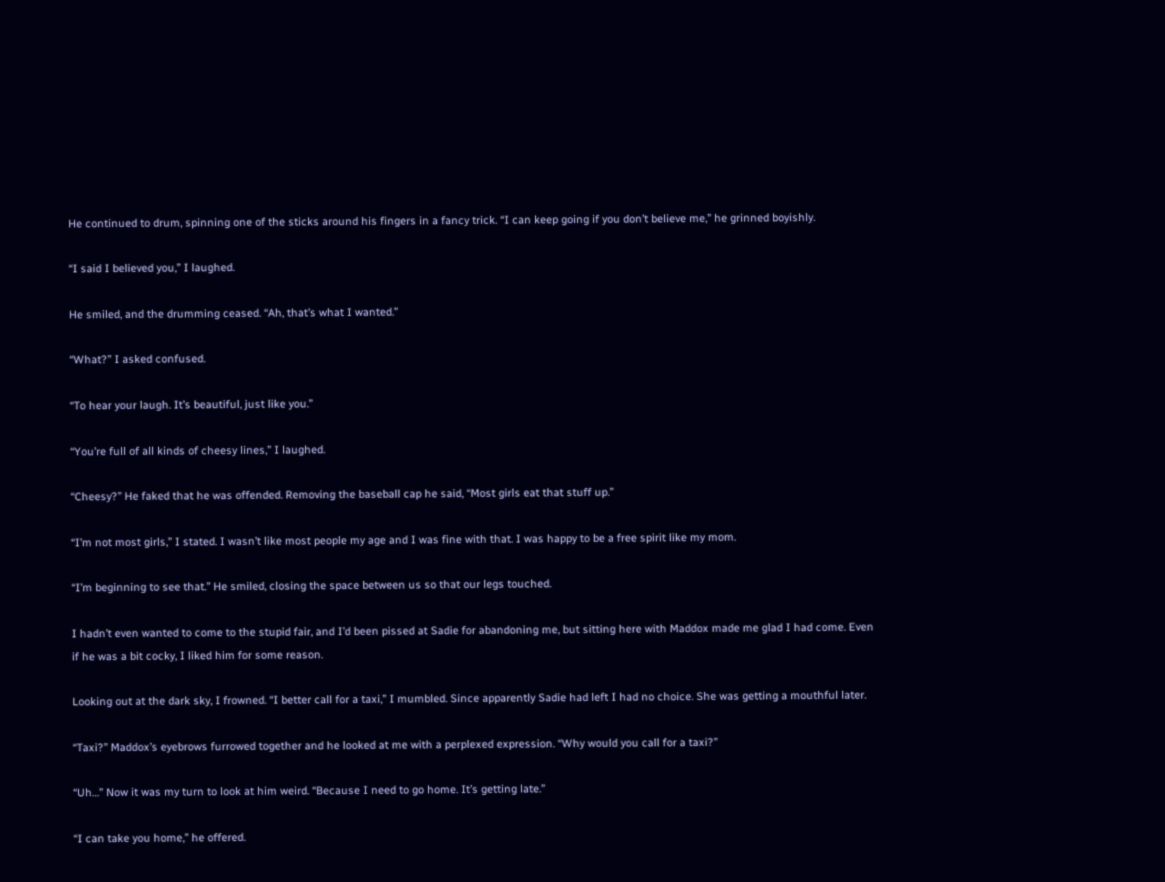He continued to drum, spinning one of the sticks around his fingers in a fancy trick. “I can keep going if you don’t believe me,” he grinned boyishly.

“I said I believed you,” I laughed.

He smiled, and the drumming ceased. “Ah, that’s what I wanted.”

“What?” I asked confused.

“To hear your laugh. It’s beautiful, just like you.”

“You’re full of all kinds of cheesy lines,” I laughed.

“Cheesy?” He faked that he was offended. Removing the baseball cap he said, “Most girls eat that stuff up.”

“I’m not most girls,” I stated. I wasn’t like most people my age and I was fine with that. I was happy to be a free spirit like my mom.

“I’m beginning to see that.” He smiled, closing the space between us so that our legs touched.

I hadn’t even wanted to come to the stupid fair, and I’d been pissed at Sadie for abandoning me, but sitting here with Maddox made me glad I had come. Even if he was a bit cocky, I liked him for some reason.

Looking out at the dark sky, I frowned. “I better call for a taxi,” I mumbled. Since apparently Sadie had left I had no choice. She was getting a mouthful later.

“Taxi?” Maddox’s eyebrows furrowed together and he looked at me with a perplexed expression. “Why would you call for a taxi?”

“Uh…” Now it was my turn to look at him weird. “Because I need to go home. It’s getting late.”

“I can take you home,” he offered.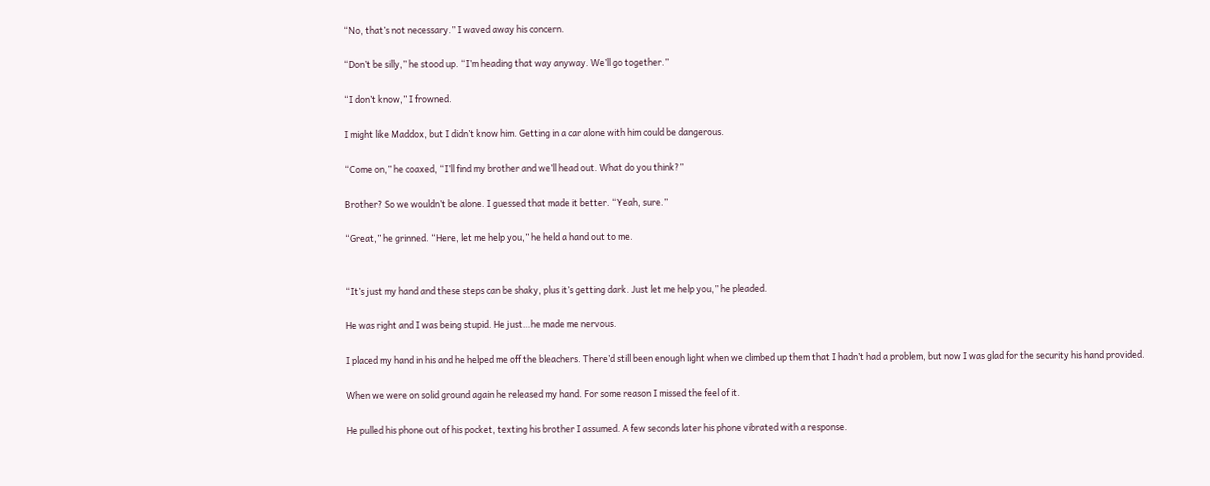“No, that’s not necessary.” I waved away his concern.

“Don’t be silly,” he stood up. “I’m heading that way anyway. We’ll go together.”

“I don’t know,” I frowned.

I might like Maddox, but I didn’t know him. Getting in a car alone with him could be dangerous.

“Come on,” he coaxed, “I’ll find my brother and we’ll head out. What do you think?”

Brother? So we wouldn’t be alone. I guessed that made it better. “Yeah, sure.”

“Great,” he grinned. “Here, let me help you,” he held a hand out to me.


“It’s just my hand and these steps can be shaky, plus it’s getting dark. Just let me help you,” he pleaded.

He was right and I was being stupid. He just…he made me nervous.

I placed my hand in his and he helped me off the bleachers. There’d still been enough light when we climbed up them that I hadn’t had a problem, but now I was glad for the security his hand provided.

When we were on solid ground again he released my hand. For some reason I missed the feel of it.

He pulled his phone out of his pocket, texting his brother I assumed. A few seconds later his phone vibrated with a response.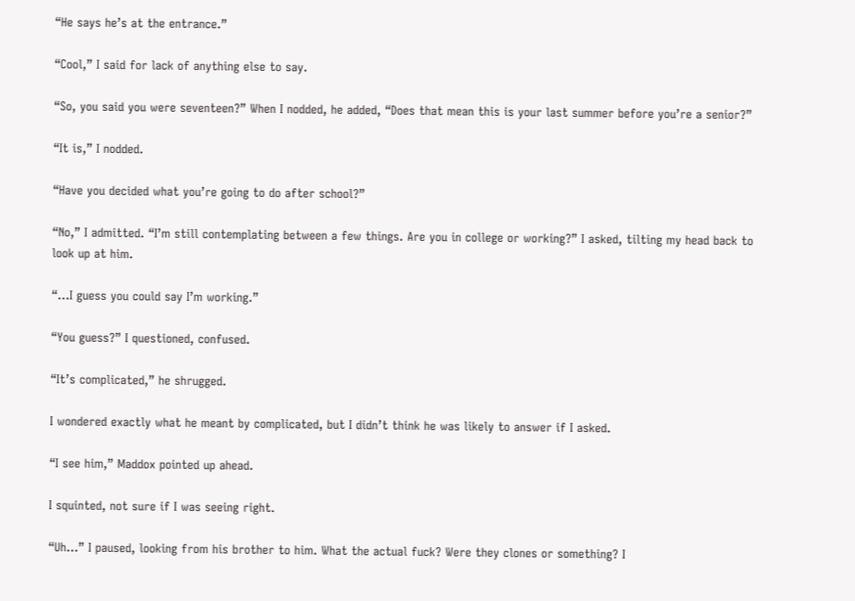“He says he’s at the entrance.”

“Cool,” I said for lack of anything else to say.

“So, you said you were seventeen?” When I nodded, he added, “Does that mean this is your last summer before you’re a senior?”

“It is,” I nodded.

“Have you decided what you’re going to do after school?”

“No,” I admitted. “I’m still contemplating between a few things. Are you in college or working?” I asked, tilting my head back to look up at him.

“…I guess you could say I’m working.”

“You guess?” I questioned, confused.

“It’s complicated,” he shrugged.

I wondered exactly what he meant by complicated, but I didn’t think he was likely to answer if I asked.

“I see him,” Maddox pointed up ahead.

I squinted, not sure if I was seeing right.

“Uh…” I paused, looking from his brother to him. What the actual fuck? Were they clones or something? I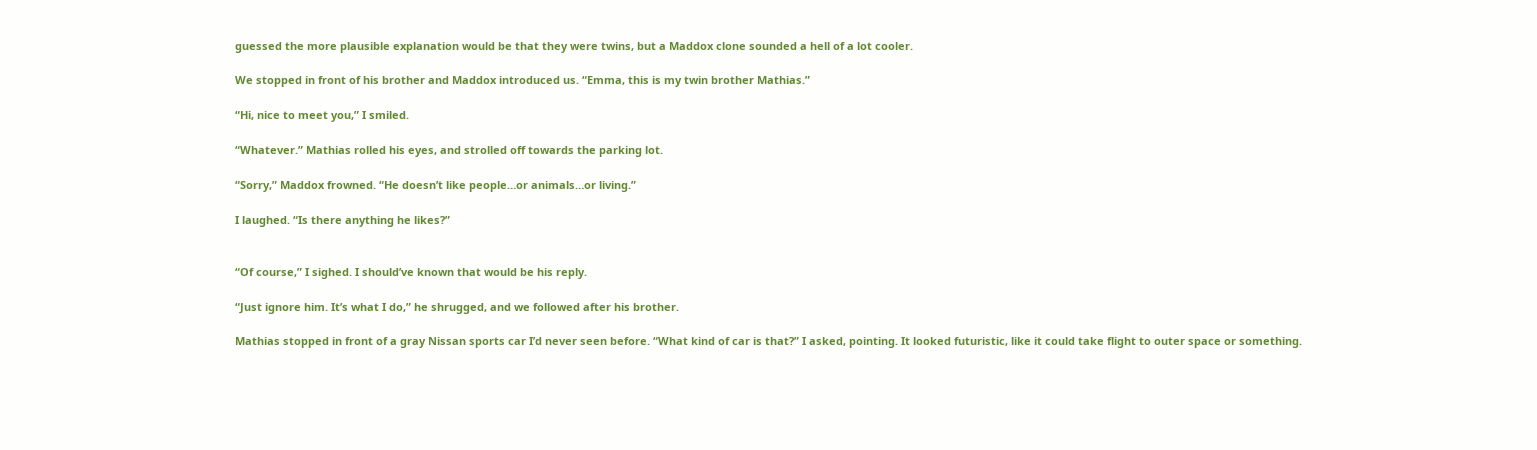guessed the more plausible explanation would be that they were twins, but a Maddox clone sounded a hell of a lot cooler.

We stopped in front of his brother and Maddox introduced us. “Emma, this is my twin brother Mathias.”

“Hi, nice to meet you,” I smiled.

“Whatever.” Mathias rolled his eyes, and strolled off towards the parking lot.

“Sorry,” Maddox frowned. “He doesn’t like people…or animals…or living.”

I laughed. “Is there anything he likes?”


“Of course,” I sighed. I should’ve known that would be his reply.

“Just ignore him. It’s what I do,” he shrugged, and we followed after his brother.

Mathias stopped in front of a gray Nissan sports car I’d never seen before. “What kind of car is that?” I asked, pointing. It looked futuristic, like it could take flight to outer space or something.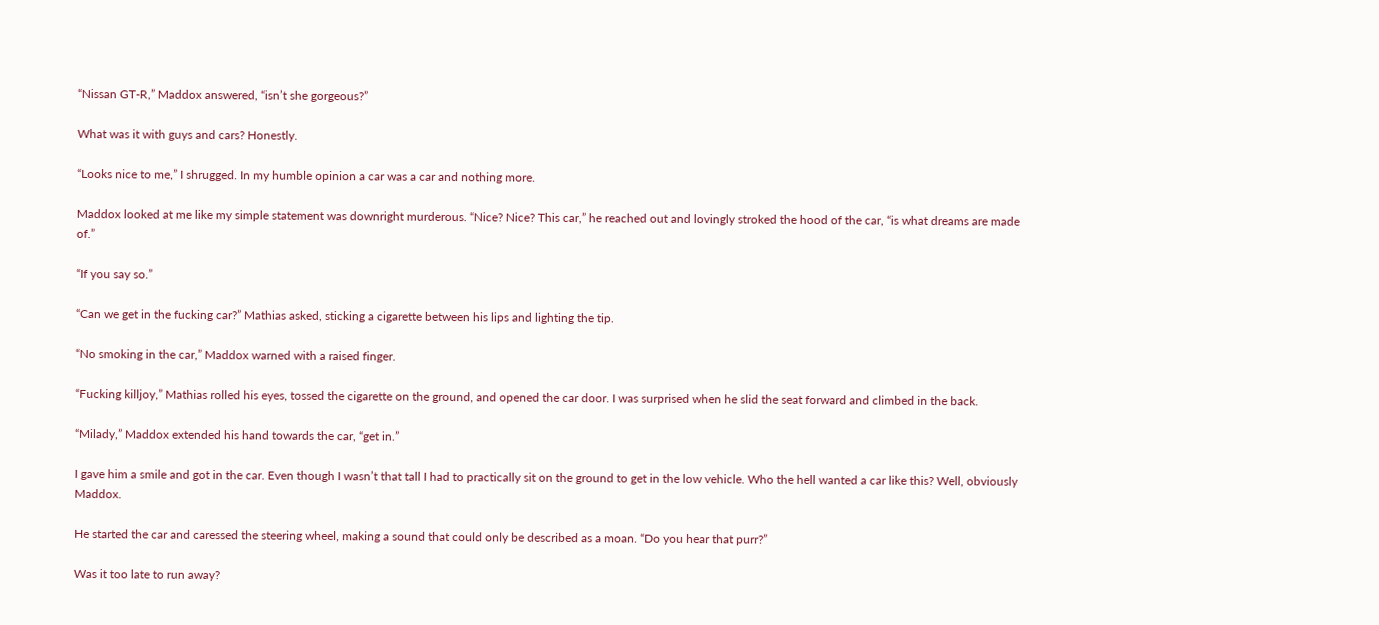“Nissan GT-R,” Maddox answered, “isn’t she gorgeous?”

What was it with guys and cars? Honestly.

“Looks nice to me,” I shrugged. In my humble opinion a car was a car and nothing more.

Maddox looked at me like my simple statement was downright murderous. “Nice? Nice? This car,” he reached out and lovingly stroked the hood of the car, “is what dreams are made of.”

“If you say so.”

“Can we get in the fucking car?” Mathias asked, sticking a cigarette between his lips and lighting the tip.

“No smoking in the car,” Maddox warned with a raised finger.

“Fucking killjoy,” Mathias rolled his eyes, tossed the cigarette on the ground, and opened the car door. I was surprised when he slid the seat forward and climbed in the back.

“Milady,” Maddox extended his hand towards the car, “get in.”

I gave him a smile and got in the car. Even though I wasn’t that tall I had to practically sit on the ground to get in the low vehicle. Who the hell wanted a car like this? Well, obviously Maddox.

He started the car and caressed the steering wheel, making a sound that could only be described as a moan. “Do you hear that purr?”

Was it too late to run away?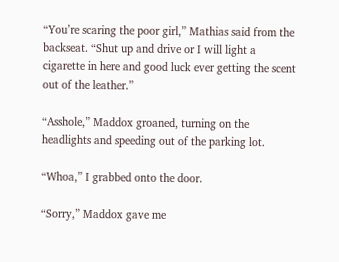“You’re scaring the poor girl,” Mathias said from the backseat. “Shut up and drive or I will light a cigarette in here and good luck ever getting the scent out of the leather.”

“Asshole,” Maddox groaned, turning on the headlights and speeding out of the parking lot.

“Whoa,” I grabbed onto the door.

“Sorry,” Maddox gave me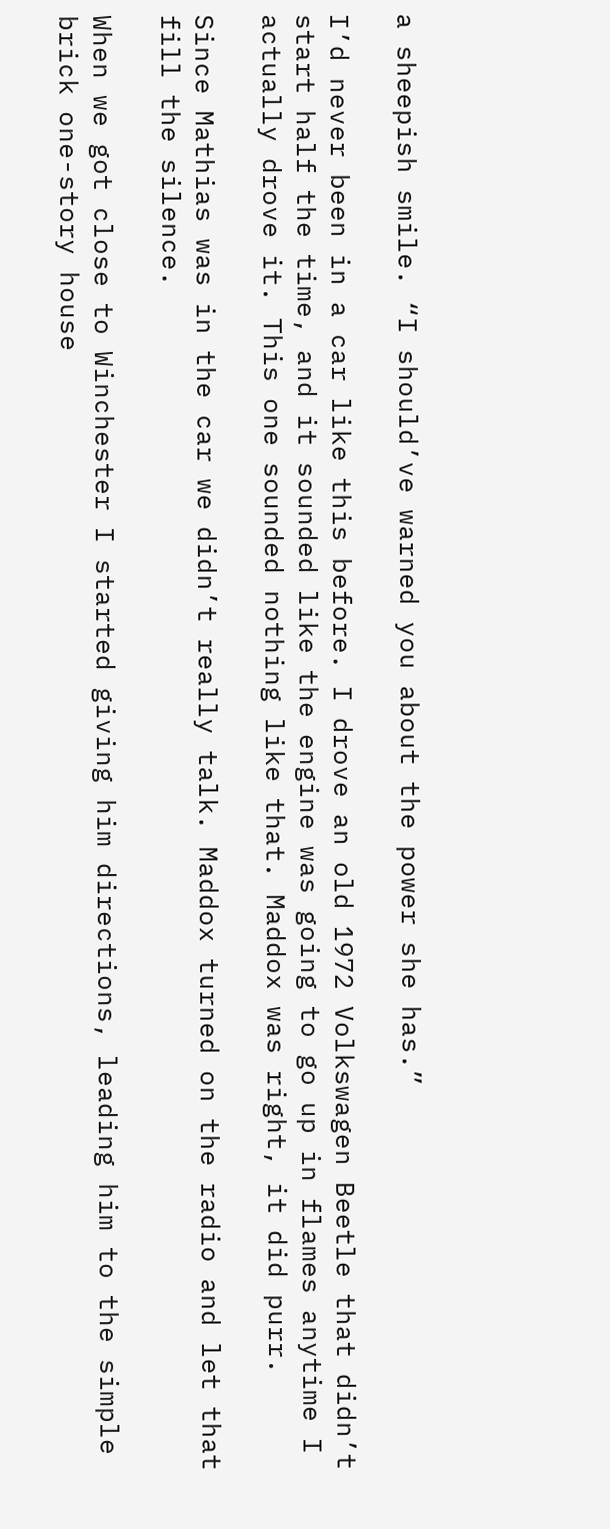a sheepish smile. “I should’ve warned you about the power she has.”

I’d never been in a car like this before. I drove an old 1972 Volkswagen Beetle that didn’t start half the time, and it sounded like the engine was going to go up in flames anytime I actually drove it. This one sounded nothing like that. Maddox was right, it did purr.

Since Mathias was in the car we didn’t really talk. Maddox turned on the radio and let that fill the silence.

When we got close to Winchester I started giving him directions, leading him to the simple brick one-story house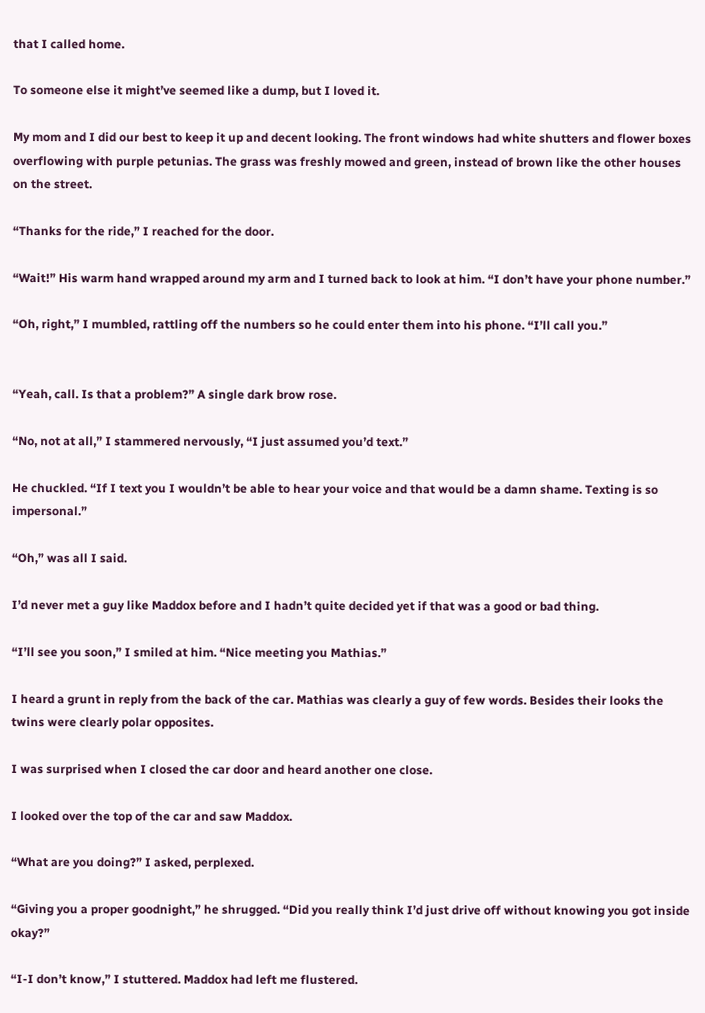that I called home.

To someone else it might’ve seemed like a dump, but I loved it.

My mom and I did our best to keep it up and decent looking. The front windows had white shutters and flower boxes overflowing with purple petunias. The grass was freshly mowed and green, instead of brown like the other houses on the street.

“Thanks for the ride,” I reached for the door.

“Wait!” His warm hand wrapped around my arm and I turned back to look at him. “I don’t have your phone number.”

“Oh, right,” I mumbled, rattling off the numbers so he could enter them into his phone. “I’ll call you.”


“Yeah, call. Is that a problem?” A single dark brow rose.

“No, not at all,” I stammered nervously, “I just assumed you’d text.”

He chuckled. “If I text you I wouldn’t be able to hear your voice and that would be a damn shame. Texting is so impersonal.”

“Oh,” was all I said.

I’d never met a guy like Maddox before and I hadn’t quite decided yet if that was a good or bad thing.

“I’ll see you soon,” I smiled at him. “Nice meeting you Mathias.”

I heard a grunt in reply from the back of the car. Mathias was clearly a guy of few words. Besides their looks the twins were clearly polar opposites.

I was surprised when I closed the car door and heard another one close.

I looked over the top of the car and saw Maddox.

“What are you doing?” I asked, perplexed.

“Giving you a proper goodnight,” he shrugged. “Did you really think I’d just drive off without knowing you got inside okay?”

“I-I don’t know,” I stuttered. Maddox had left me flustered.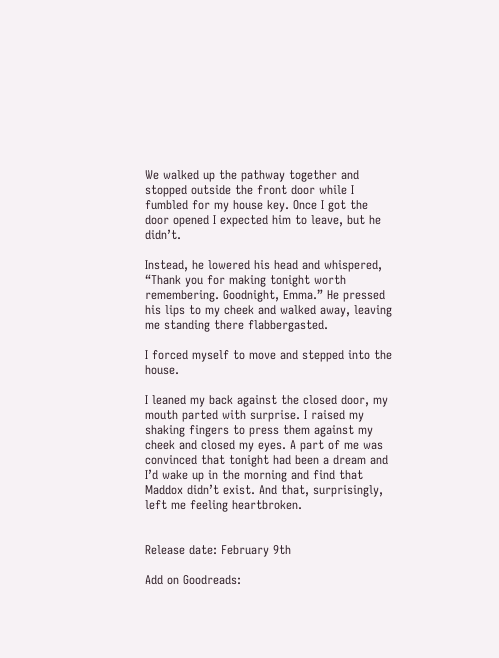We walked up the pathway together and stopped outside the front door while I fumbled for my house key. Once I got the door opened I expected him to leave, but he didn’t.

Instead, he lowered his head and whispered, “Thank you for making tonight worth remembering. Goodnight, Emma.” He pressed his lips to my cheek and walked away, leaving me standing there flabbergasted.

I forced myself to move and stepped into the house.

I leaned my back against the closed door, my mouth parted with surprise. I raised my shaking fingers to press them against my cheek and closed my eyes. A part of me was convinced that tonight had been a dream and I’d wake up in the morning and find that Maddox didn’t exist. And that, surprisingly, left me feeling heartbroken.


Release date: February 9th

Add on Goodreads: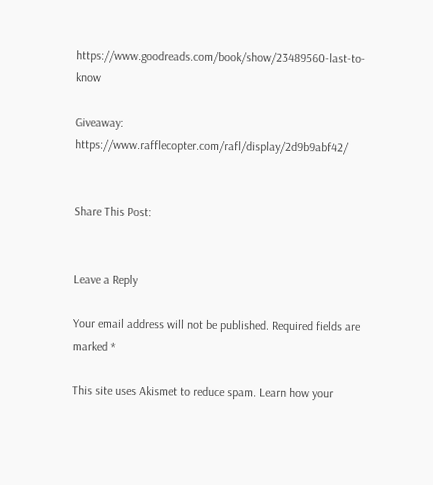https://www.goodreads.com/book/show/23489560-last-to-know

Giveaway: https://www.rafflecopter.com/rafl/display/2d9b9abf42/


Share This Post:


Leave a Reply

Your email address will not be published. Required fields are marked *

This site uses Akismet to reduce spam. Learn how your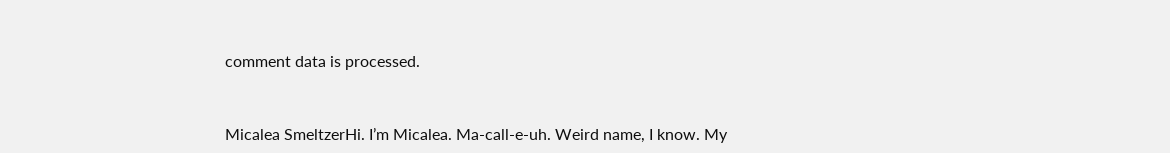comment data is processed.


Micalea SmeltzerHi. I’m Micalea. Ma-call-e-uh. Weird name, I know. My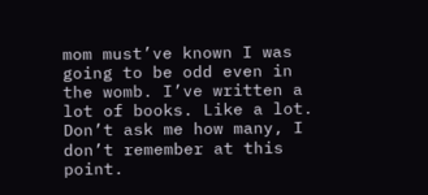mom must’ve known I was going to be odd even in the womb. I’ve written a lot of books. Like a lot. Don’t ask me how many, I don’t remember at this point.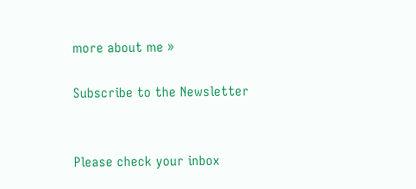more about me »

Subscribe to the Newsletter


Please check your inbox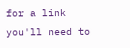for a link you'll need to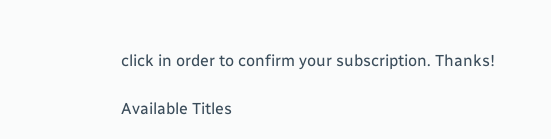click in order to confirm your subscription. Thanks!

Available Titles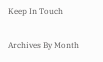Keep In Touch

Archives By Month